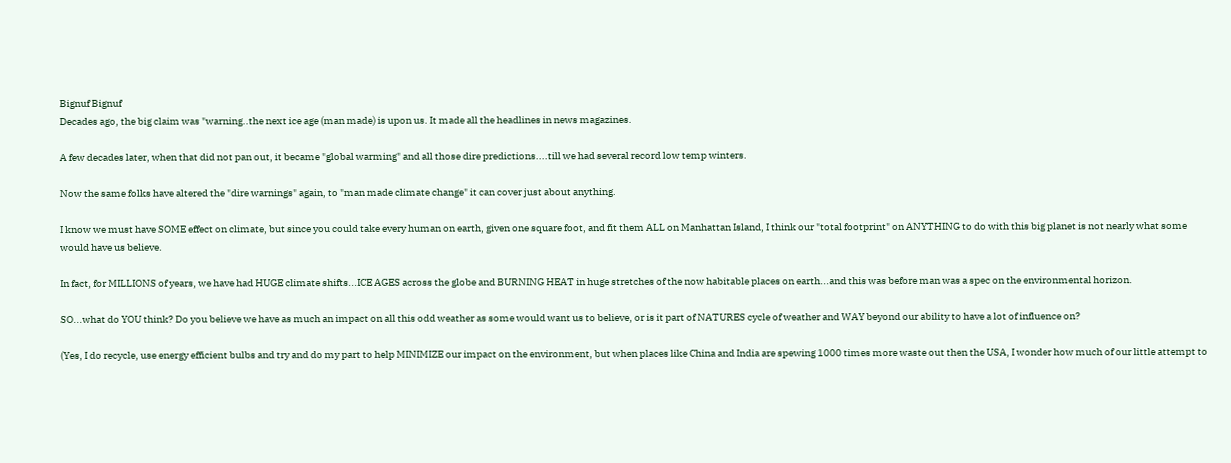Bignuf Bignuf
Decades ago, the big claim was "warning..the next ice age (man made) is upon us. It made all the headlines in news magazines.

A few decades later, when that did not pan out, it became "global warming" and all those dire predictions....till we had several record low temp winters.

Now the same folks have altered the "dire warnings" again, to "man made climate change" it can cover just about anything.

I know we must have SOME effect on climate, but since you could take every human on earth, given one square foot, and fit them ALL on Manhattan Island, I think our "total footprint" on ANYTHING to do with this big planet is not nearly what some would have us believe.

In fact, for MILLIONS of years, we have had HUGE climate shifts...ICE AGES across the globe and BURNING HEAT in huge stretches of the now habitable places on earth...and this was before man was a spec on the environmental horizon.

SO...what do YOU think? Do you believe we have as much an impact on all this odd weather as some would want us to believe, or is it part of NATURES cycle of weather and WAY beyond our ability to have a lot of influence on?

(Yes, I do recycle, use energy efficient bulbs and try and do my part to help MINIMIZE our impact on the environment, but when places like China and India are spewing 1000 times more waste out then the USA, I wonder how much of our little attempt to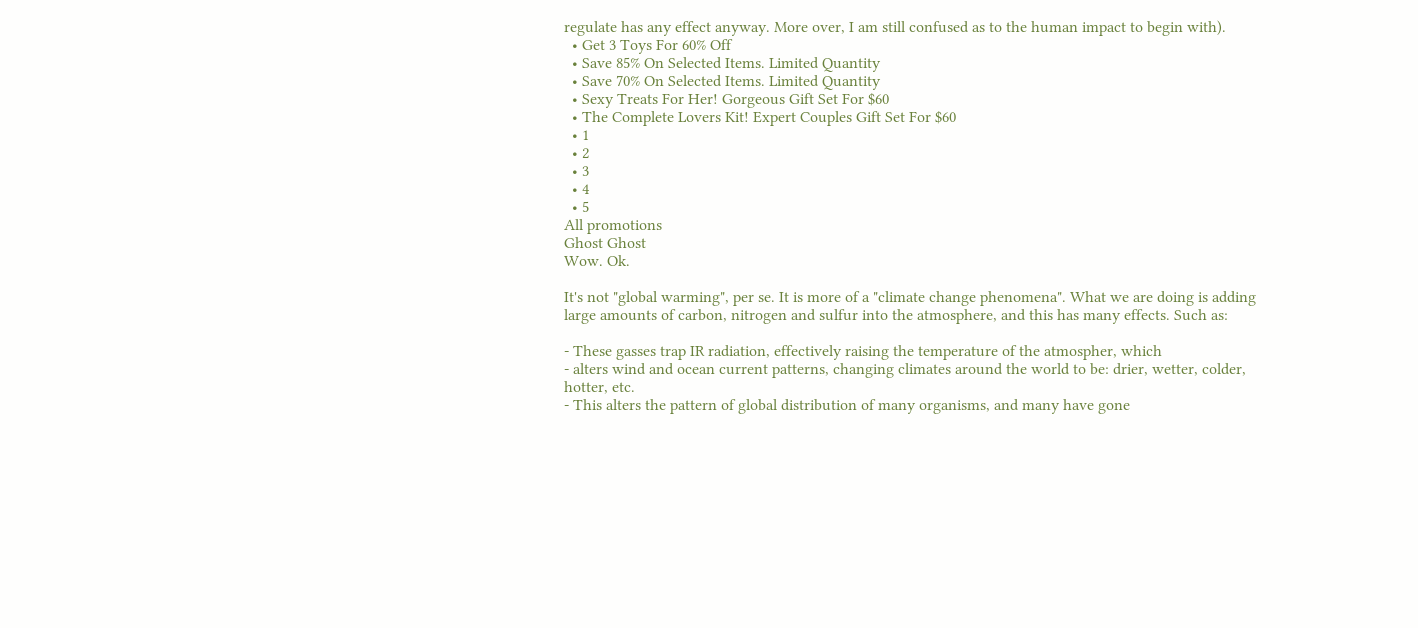regulate has any effect anyway. More over, I am still confused as to the human impact to begin with).
  • Get 3 Toys For 60% Off
  • Save 85% On Selected Items. Limited Quantity
  • Save 70% On Selected Items. Limited Quantity
  • Sexy Treats For Her! Gorgeous Gift Set For $60
  • The Complete Lovers Kit! Expert Couples Gift Set For $60
  • 1
  • 2
  • 3
  • 4
  • 5
All promotions
Ghost Ghost
Wow. Ok.

It's not "global warming", per se. It is more of a "climate change phenomena". What we are doing is adding large amounts of carbon, nitrogen and sulfur into the atmosphere, and this has many effects. Such as:

- These gasses trap IR radiation, effectively raising the temperature of the atmospher, which
- alters wind and ocean current patterns, changing climates around the world to be: drier, wetter, colder, hotter, etc.
- This alters the pattern of global distribution of many organisms, and many have gone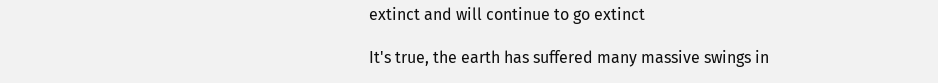extinct and will continue to go extinct

It's true, the earth has suffered many massive swings in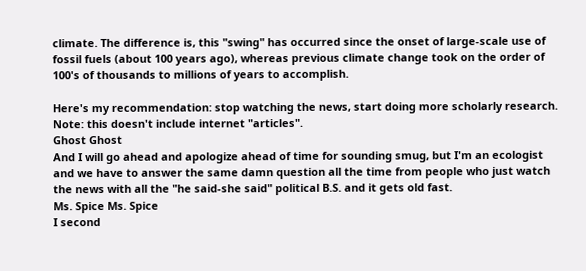climate. The difference is, this "swing" has occurred since the onset of large-scale use of fossil fuels (about 100 years ago), whereas previous climate change took on the order of 100's of thousands to millions of years to accomplish.

Here's my recommendation: stop watching the news, start doing more scholarly research. Note: this doesn't include internet "articles".
Ghost Ghost
And I will go ahead and apologize ahead of time for sounding smug, but I'm an ecologist and we have to answer the same damn question all the time from people who just watch the news with all the "he said-she said" political B.S. and it gets old fast.
Ms. Spice Ms. Spice
I second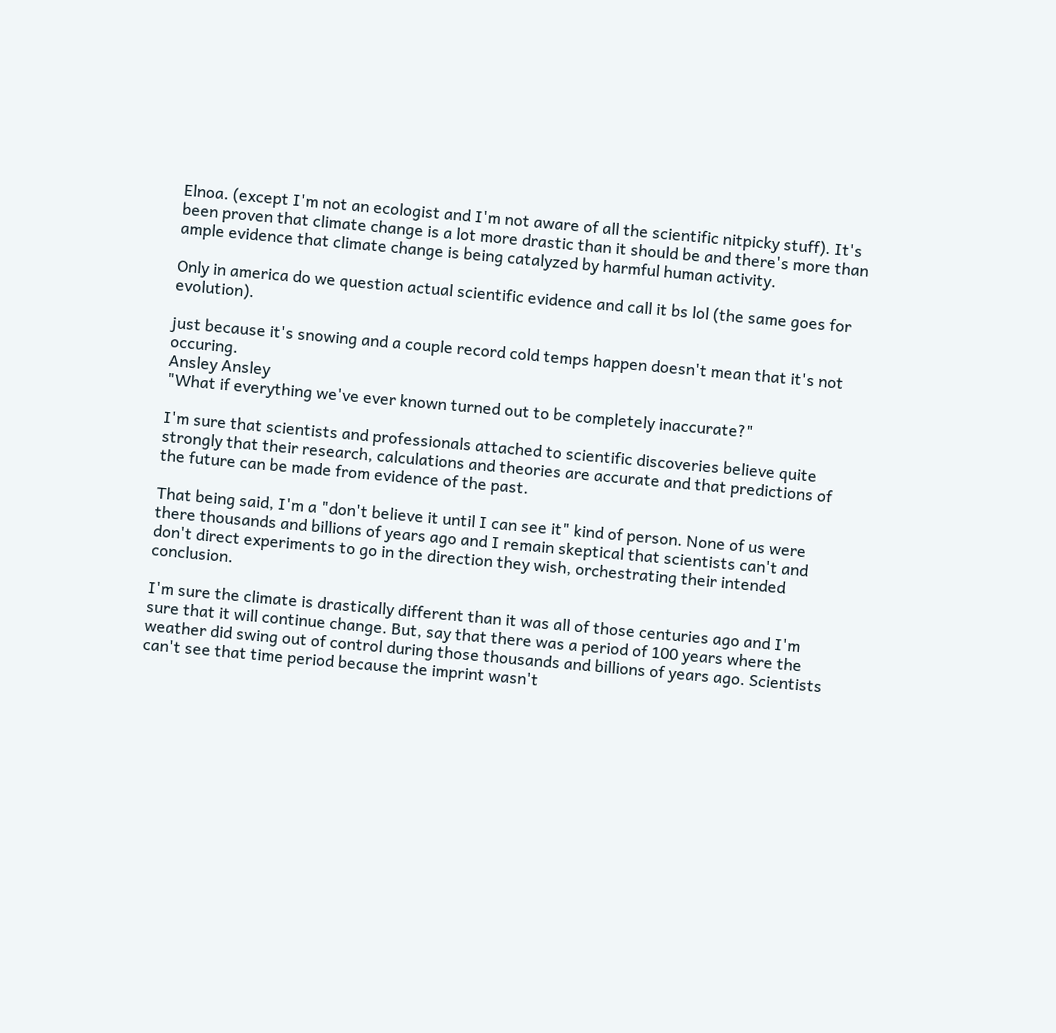Elnoa. (except I'm not an ecologist and I'm not aware of all the scientific nitpicky stuff). It's been proven that climate change is a lot more drastic than it should be and there's more than ample evidence that climate change is being catalyzed by harmful human activity.

Only in america do we question actual scientific evidence and call it bs lol (the same goes for evolution).

just because it's snowing and a couple record cold temps happen doesn't mean that it's not occuring.
Ansley Ansley
"What if everything we've ever known turned out to be completely inaccurate?"

I'm sure that scientists and professionals attached to scientific discoveries believe quite strongly that their research, calculations and theories are accurate and that predictions of the future can be made from evidence of the past.

That being said, I'm a "don't believe it until I can see it" kind of person. None of us were there thousands and billions of years ago and I remain skeptical that scientists can't and don't direct experiments to go in the direction they wish, orchestrating their intended conclusion.

I'm sure the climate is drastically different than it was all of those centuries ago and I'm sure that it will continue change. But, say that there was a period of 100 years where the weather did swing out of control during those thousands and billions of years ago. Scientists can't see that time period because the imprint wasn't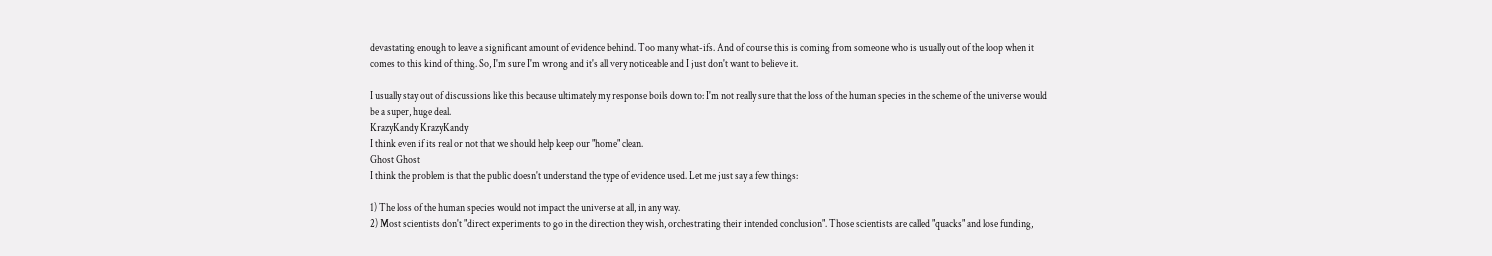devastating enough to leave a significant amount of evidence behind. Too many what-ifs. And of course this is coming from someone who is usually out of the loop when it comes to this kind of thing. So, I'm sure I'm wrong and it's all very noticeable and I just don't want to believe it.

I usually stay out of discussions like this because ultimately my response boils down to: I'm not really sure that the loss of the human species in the scheme of the universe would be a super, huge deal.
KrazyKandy KrazyKandy
I think even if its real or not that we should help keep our "home" clean.
Ghost Ghost
I think the problem is that the public doesn't understand the type of evidence used. Let me just say a few things:

1) The loss of the human species would not impact the universe at all, in any way.
2) Most scientists don't "direct experiments to go in the direction they wish, orchestrating their intended conclusion". Those scientists are called "quacks" and lose funding,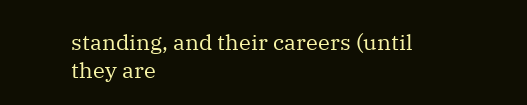standing, and their careers (until they are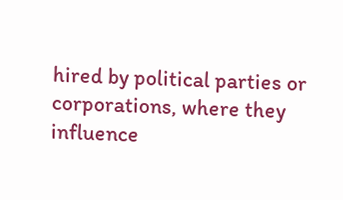hired by political parties or corporations, where they influence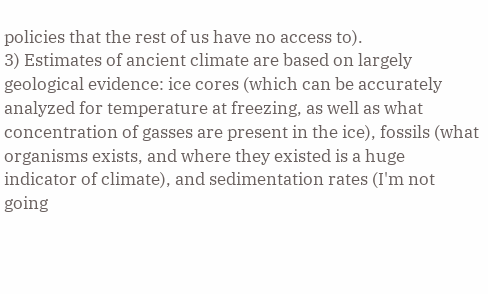policies that the rest of us have no access to).
3) Estimates of ancient climate are based on largely geological evidence: ice cores (which can be accurately analyzed for temperature at freezing, as well as what concentration of gasses are present in the ice), fossils (what organisms exists, and where they existed is a huge indicator of climate), and sedimentation rates (I'm not going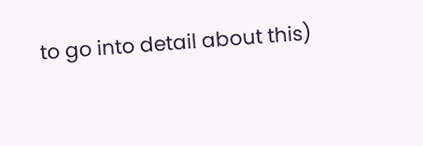to go into detail about this)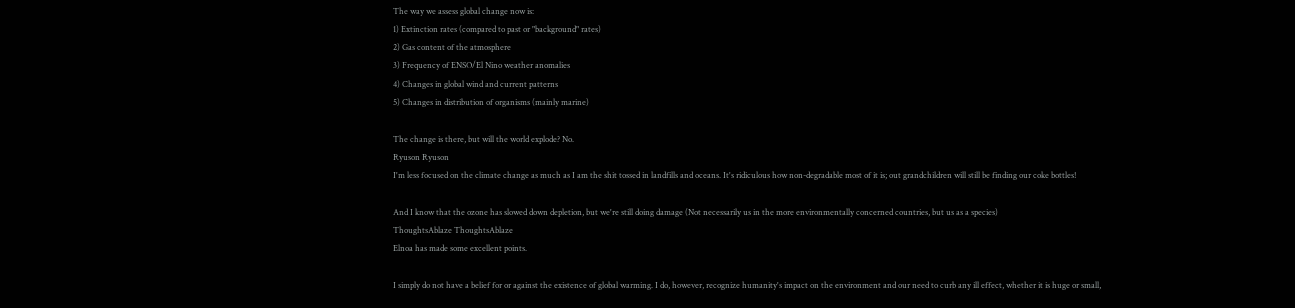The way we assess global change now is:
1) Extinction rates (compared to past or "background" rates)
2) Gas content of the atmosphere
3) Frequency of ENSO/El Nino weather anomalies
4) Changes in global wind and current patterns
5) Changes in distribution of organisms (mainly marine)

The change is there, but will the world explode? No.
Ryuson Ryuson
I'm less focused on the climate change as much as I am the shit tossed in landfills and oceans. It's ridiculous how non-degradable most of it is; out grandchildren will still be finding our coke bottles!

And I know that the ozone has slowed down depletion, but we're still doing damage (Not necessarily us in the more environmentally concerned countries, but us as a species)
ThoughtsAblaze ThoughtsAblaze
Elnoa has made some excellent points.

I simply do not have a belief for or against the existence of global warming. I do, however, recognize humanity's impact on the environment and our need to curb any ill effect, whether it is huge or small,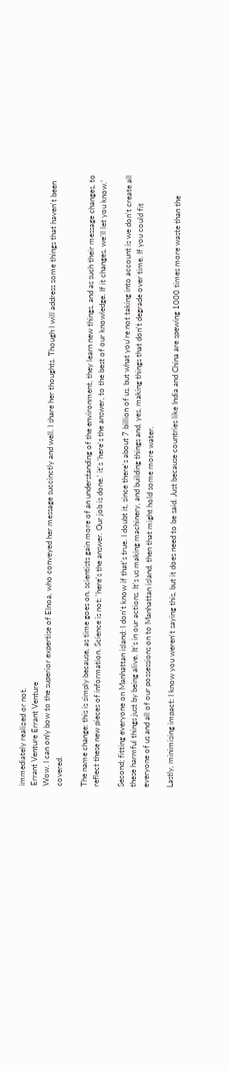immediately realized or not.
Errant Venture Errant Venture
Wow. I can only bow to the superior expertise of Elnoa, who conveyed her message succinctly and well. I share her thoughts. Though I will address some things that haven't been covered.

The name change: this is simply because, as time goes on, scientists gain more of an understanding of the environment, they learn new things, and as such their message changes, to reflect these new pieces of information. Science is not: 'here's the answer. Our job is done.' it's 'here's the answer, to the best of our knowledge. If it changes, we'll let you know.'

Second; fitting everyone on Manhattan island: I don't know if that's true. I doubt it, since there's about 7 billion of us, but what you're not taking into account is we don't create all these harmful things just by being alive. It's in our actions. It's us making machinery, and building things and, yes, making things that don't degrade over time. If you could fit everyone of us and all of our possessions on to Manhattan island, then that might hold some more water.

Lastly, minimising impact: I know you weren't saying this, but it does need to be said. Just because countries like India and China are spewing 1000 times more waste than the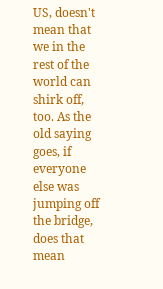US, doesn't mean that we in the rest of the world can shirk off, too. As the old saying goes, if everyone else was jumping off the bridge, does that mean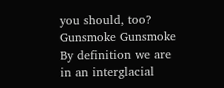you should, too?
Gunsmoke Gunsmoke
By definition we are in an interglacial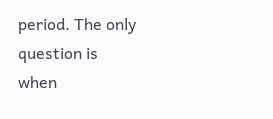period. The only question is when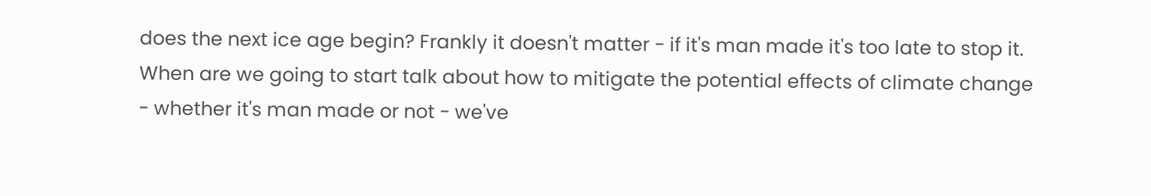does the next ice age begin? Frankly it doesn't matter - if it's man made it's too late to stop it. When are we going to start talk about how to mitigate the potential effects of climate change - whether it's man made or not - we've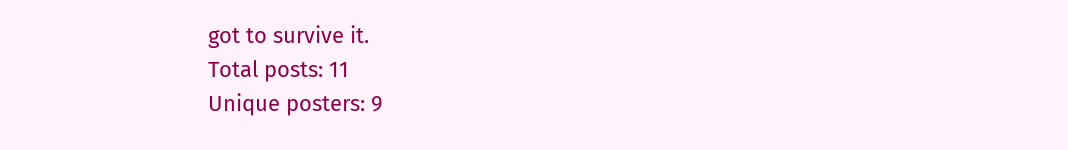got to survive it.
Total posts: 11
Unique posters: 9